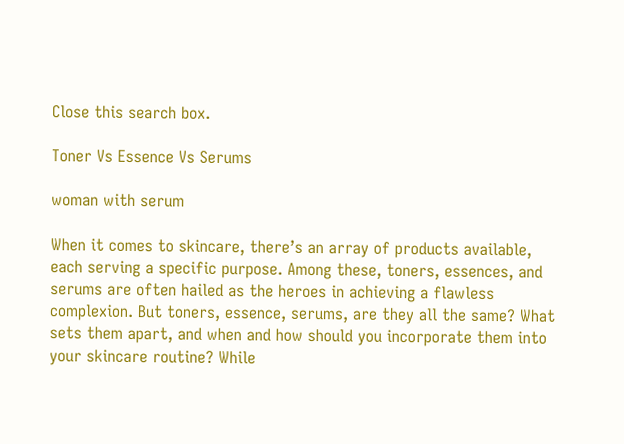Close this search box.

Toner Vs Essence Vs Serums

woman with serum

When it comes to skincare, there’s an array of products available, each serving a specific purpose. Among these, toners, essences, and serums are often hailed as the heroes in achieving a flawless complexion. But toners, essence, serums, are they all the same? What sets them apart, and when and how should you incorporate them into your skincare routine? While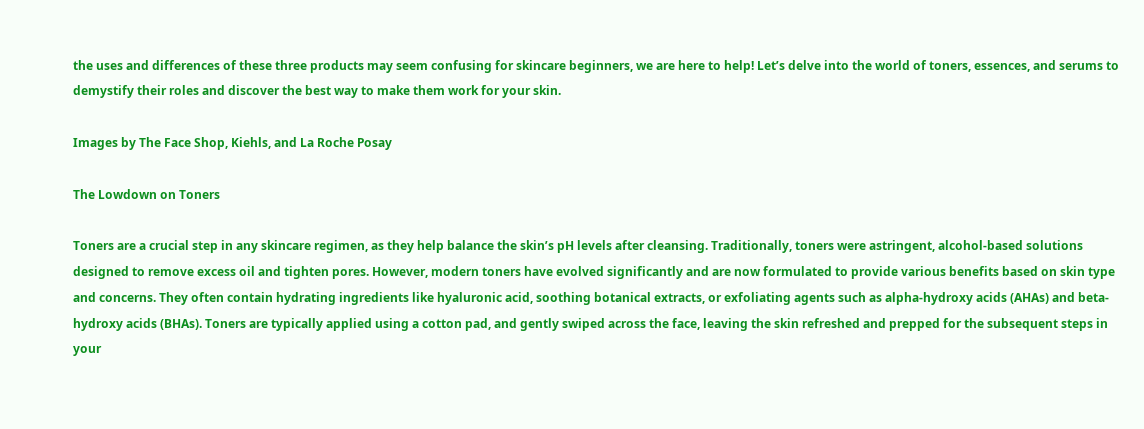the uses and differences of these three products may seem confusing for skincare beginners, we are here to help! Let’s delve into the world of toners, essences, and serums to demystify their roles and discover the best way to make them work for your skin.

Images by The Face Shop, Kiehls, and La Roche Posay

The Lowdown on Toners

Toners are a crucial step in any skincare regimen, as they help balance the skin’s pH levels after cleansing. Traditionally, toners were astringent, alcohol-based solutions designed to remove excess oil and tighten pores. However, modern toners have evolved significantly and are now formulated to provide various benefits based on skin type and concerns. They often contain hydrating ingredients like hyaluronic acid, soothing botanical extracts, or exfoliating agents such as alpha-hydroxy acids (AHAs) and beta-hydroxy acids (BHAs). Toners are typically applied using a cotton pad, and gently swiped across the face, leaving the skin refreshed and prepped for the subsequent steps in your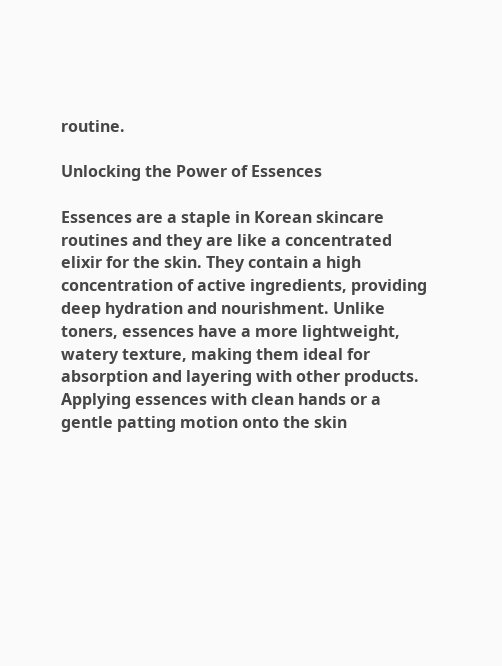routine.

Unlocking the Power of Essences

Essences are a staple in Korean skincare routines and they are like a concentrated elixir for the skin. They contain a high concentration of active ingredients, providing deep hydration and nourishment. Unlike toners, essences have a more lightweight, watery texture, making them ideal for absorption and layering with other products. Applying essences with clean hands or a gentle patting motion onto the skin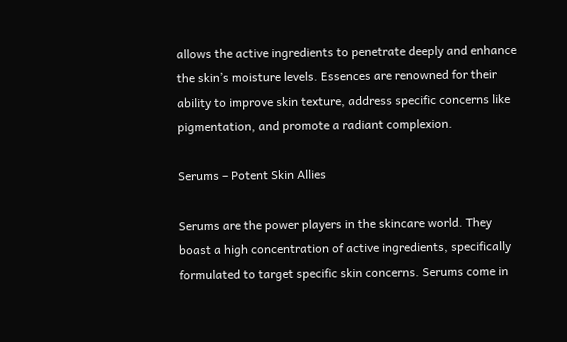allows the active ingredients to penetrate deeply and enhance the skin’s moisture levels. Essences are renowned for their ability to improve skin texture, address specific concerns like pigmentation, and promote a radiant complexion.

Serums – Potent Skin Allies

Serums are the power players in the skincare world. They boast a high concentration of active ingredients, specifically formulated to target specific skin concerns. Serums come in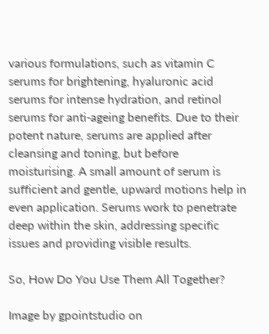various formulations, such as vitamin C serums for brightening, hyaluronic acid serums for intense hydration, and retinol serums for anti-ageing benefits. Due to their potent nature, serums are applied after cleansing and toning, but before moisturising. A small amount of serum is sufficient and gentle, upward motions help in even application. Serums work to penetrate deep within the skin, addressing specific issues and providing visible results.

So, How Do You Use Them All Together?

Image by gpointstudio on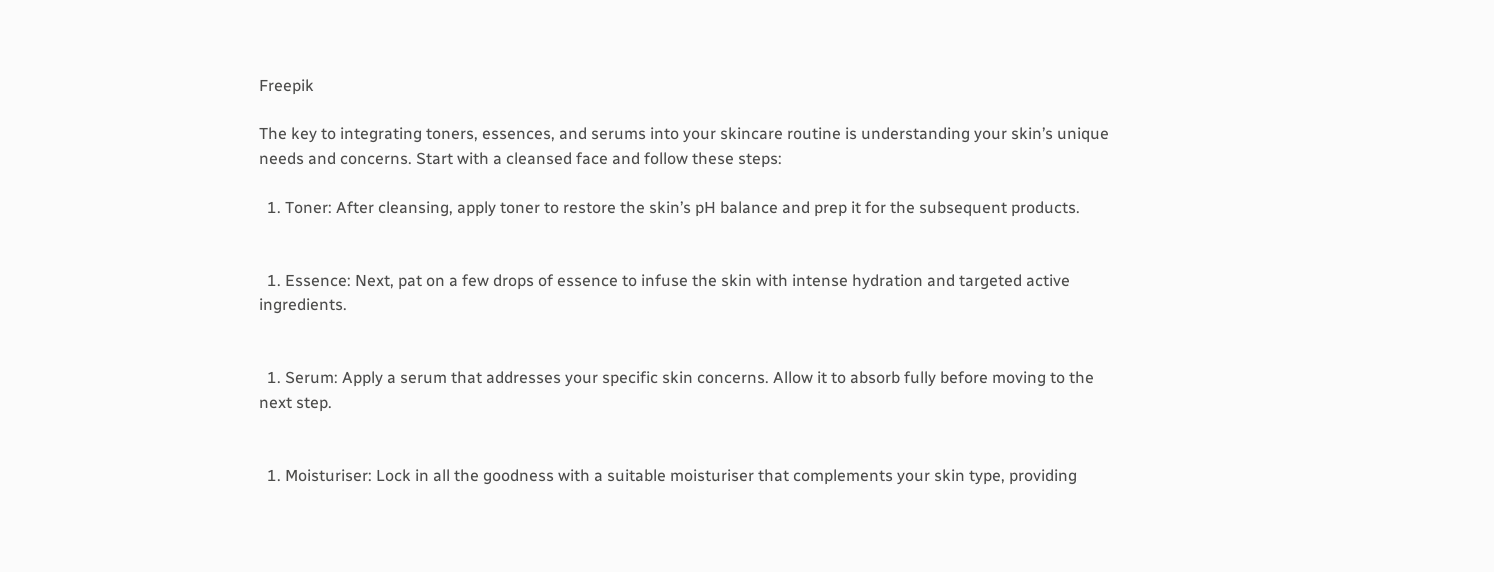Freepik

The key to integrating toners, essences, and serums into your skincare routine is understanding your skin’s unique needs and concerns. Start with a cleansed face and follow these steps:

  1. Toner: After cleansing, apply toner to restore the skin’s pH balance and prep it for the subsequent products.


  1. Essence: Next, pat on a few drops of essence to infuse the skin with intense hydration and targeted active ingredients.


  1. Serum: Apply a serum that addresses your specific skin concerns. Allow it to absorb fully before moving to the next step.


  1. Moisturiser: Lock in all the goodness with a suitable moisturiser that complements your skin type, providing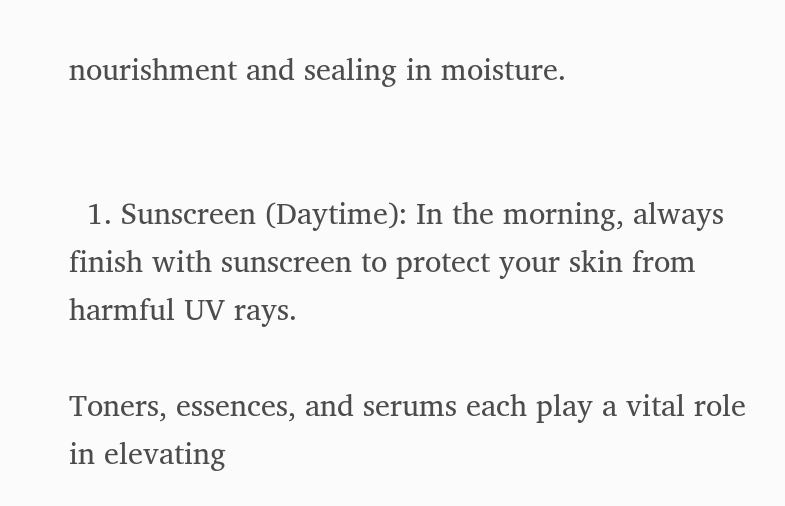nourishment and sealing in moisture.


  1. Sunscreen (Daytime): In the morning, always finish with sunscreen to protect your skin from harmful UV rays.

Toners, essences, and serums each play a vital role in elevating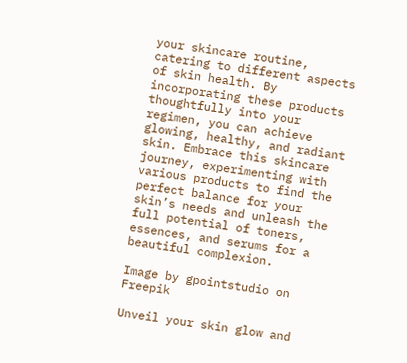your skincare routine, catering to different aspects of skin health. By incorporating these products thoughtfully into your regimen, you can achieve glowing, healthy, and radiant skin. Embrace this skincare journey, experimenting with various products to find the perfect balance for your skin’s needs and unleash the full potential of toners, essences, and serums for a beautiful complexion.

Image by gpointstudio on Freepik

Unveil your skin glow and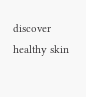discover healthy skin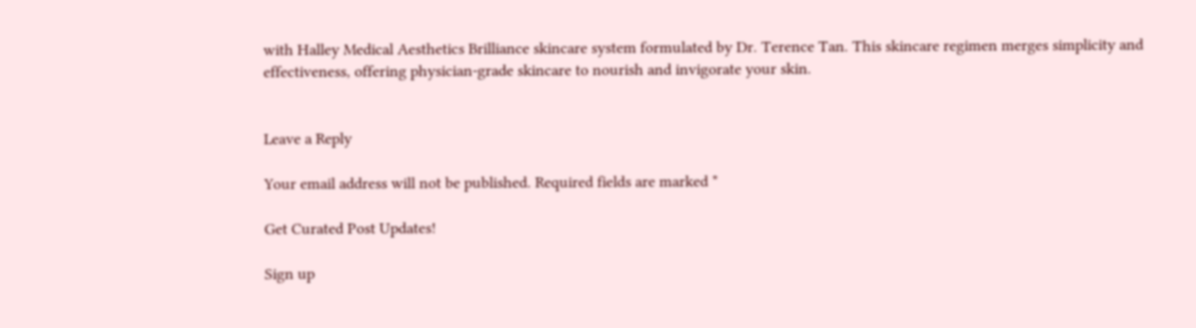with Halley Medical Aesthetics Brilliance skincare system formulated by Dr. Terence Tan. This skincare regimen merges simplicity and effectiveness, offering physician-grade skincare to nourish and invigorate your skin.


Leave a Reply

Your email address will not be published. Required fields are marked *

Get Curated Post Updates!

Sign up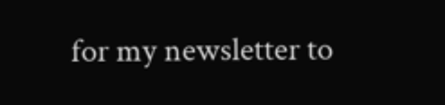for my newsletter to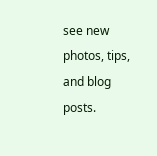see new photos, tips, and blog posts.